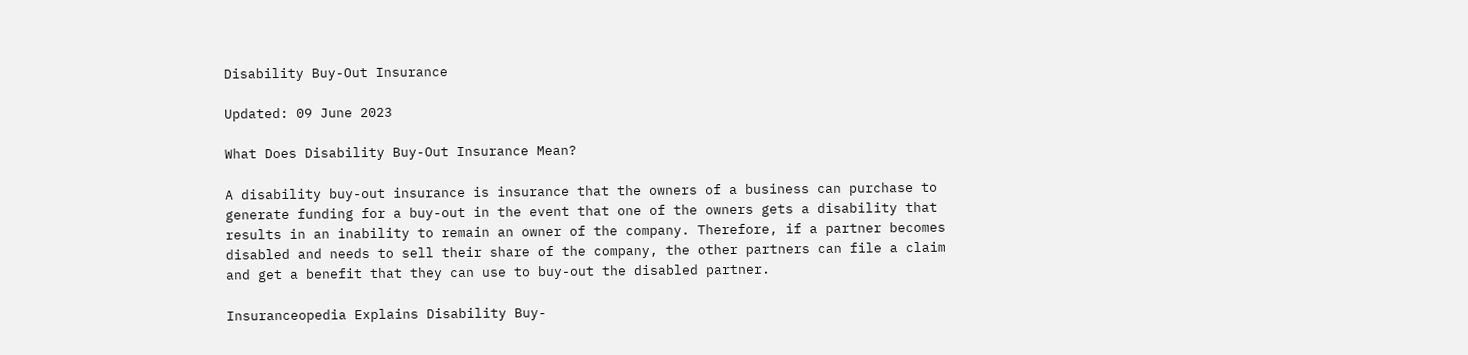Disability Buy-Out Insurance

Updated: 09 June 2023

What Does Disability Buy-Out Insurance Mean?

A disability buy-out insurance is insurance that the owners of a business can purchase to generate funding for a buy-out in the event that one of the owners gets a disability that results in an inability to remain an owner of the company. Therefore, if a partner becomes disabled and needs to sell their share of the company, the other partners can file a claim and get a benefit that they can use to buy-out the disabled partner.

Insuranceopedia Explains Disability Buy-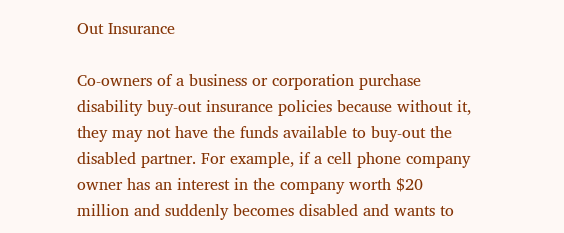Out Insurance

Co-owners of a business or corporation purchase disability buy-out insurance policies because without it, they may not have the funds available to buy-out the disabled partner. For example, if a cell phone company owner has an interest in the company worth $20 million and suddenly becomes disabled and wants to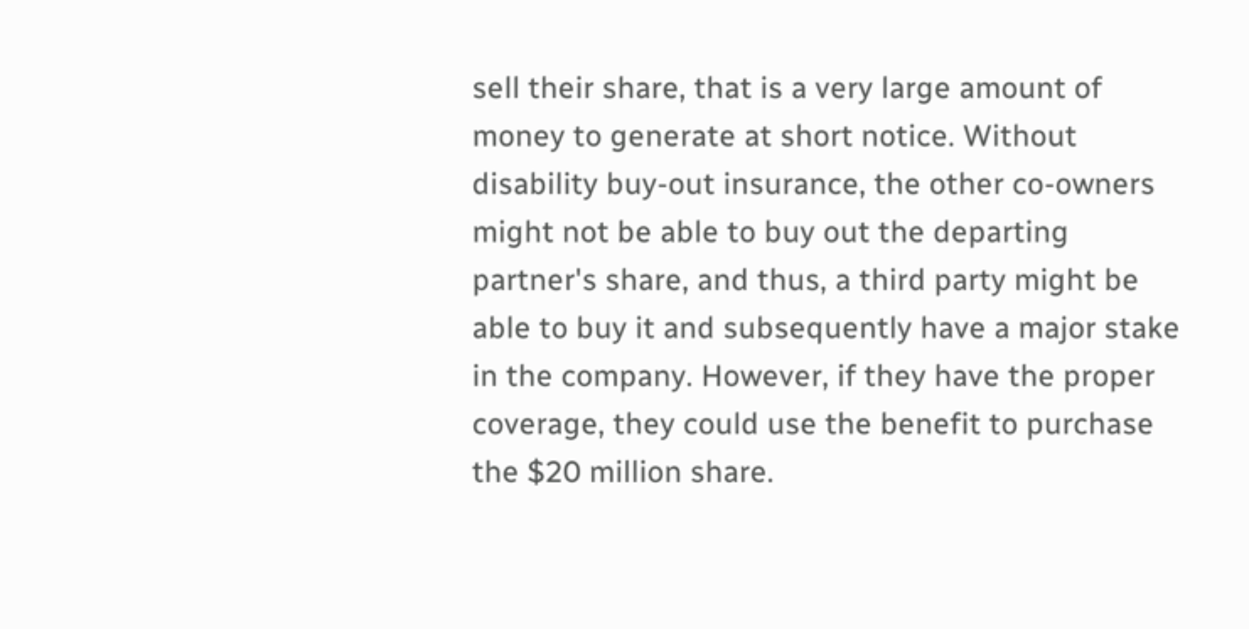sell their share, that is a very large amount of money to generate at short notice. Without disability buy-out insurance, the other co-owners might not be able to buy out the departing partner's share, and thus, a third party might be able to buy it and subsequently have a major stake in the company. However, if they have the proper coverage, they could use the benefit to purchase the $20 million share.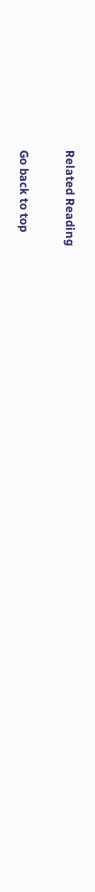Related Reading

Go back to top